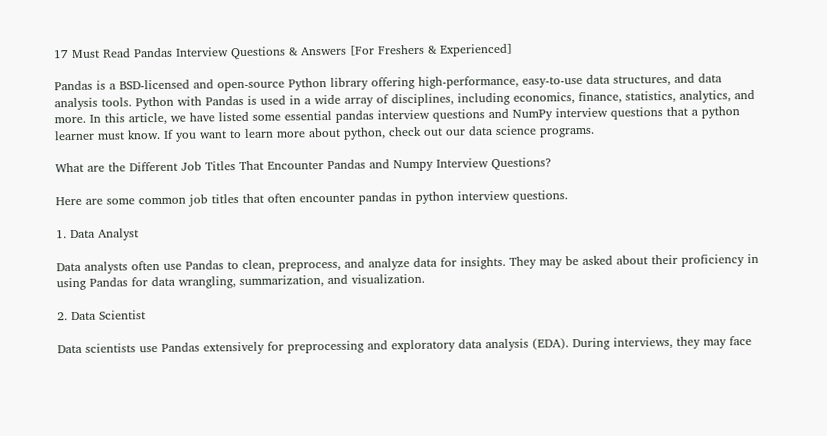17 Must Read Pandas Interview Questions & Answers [For Freshers & Experienced]

Pandas is a BSD-licensed and open-source Python library offering high-performance, easy-to-use data structures, and data analysis tools. Python with Pandas is used in a wide array of disciplines, including economics, finance, statistics, analytics, and more. In this article, we have listed some essential pandas interview questions and NumPy interview questions that a python learner must know. If you want to learn more about python, check out our data science programs.

What are the Different Job Titles That Encounter Pandas and Numpy Interview Questions?

Here are some common job titles that often encounter pandas in python interview questions.

1. Data Analyst

Data analysts often use Pandas to clean, preprocess, and analyze data for insights. They may be asked about their proficiency in using Pandas for data wrangling, summarization, and visualization.

2. Data Scientist

Data scientists use Pandas extensively for preprocessing and exploratory data analysis (EDA). During interviews, they may face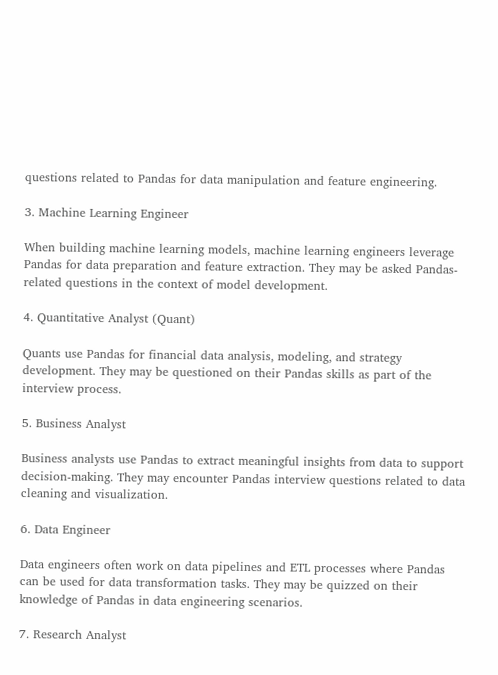questions related to Pandas for data manipulation and feature engineering.

3. Machine Learning Engineer

When building machine learning models, machine learning engineers leverage Pandas for data preparation and feature extraction. They may be asked Pandas-related questions in the context of model development.

4. Quantitative Analyst (Quant)

Quants use Pandas for financial data analysis, modeling, and strategy development. They may be questioned on their Pandas skills as part of the interview process.

5. Business Analyst

Business analysts use Pandas to extract meaningful insights from data to support decision-making. They may encounter Pandas interview questions related to data cleaning and visualization.

6. Data Engineer

Data engineers often work on data pipelines and ETL processes where Pandas can be used for data transformation tasks. They may be quizzed on their knowledge of Pandas in data engineering scenarios.

7. Research Analyst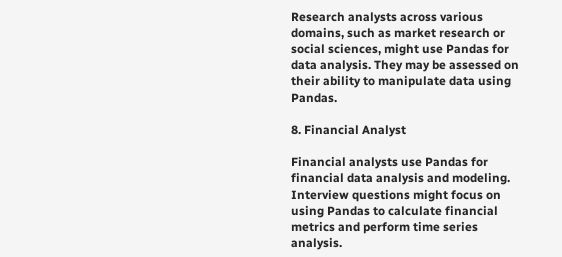Research analysts across various domains, such as market research or social sciences, might use Pandas for data analysis. They may be assessed on their ability to manipulate data using Pandas.

8. Financial Analyst

Financial analysts use Pandas for financial data analysis and modeling. Interview questions might focus on using Pandas to calculate financial metrics and perform time series analysis.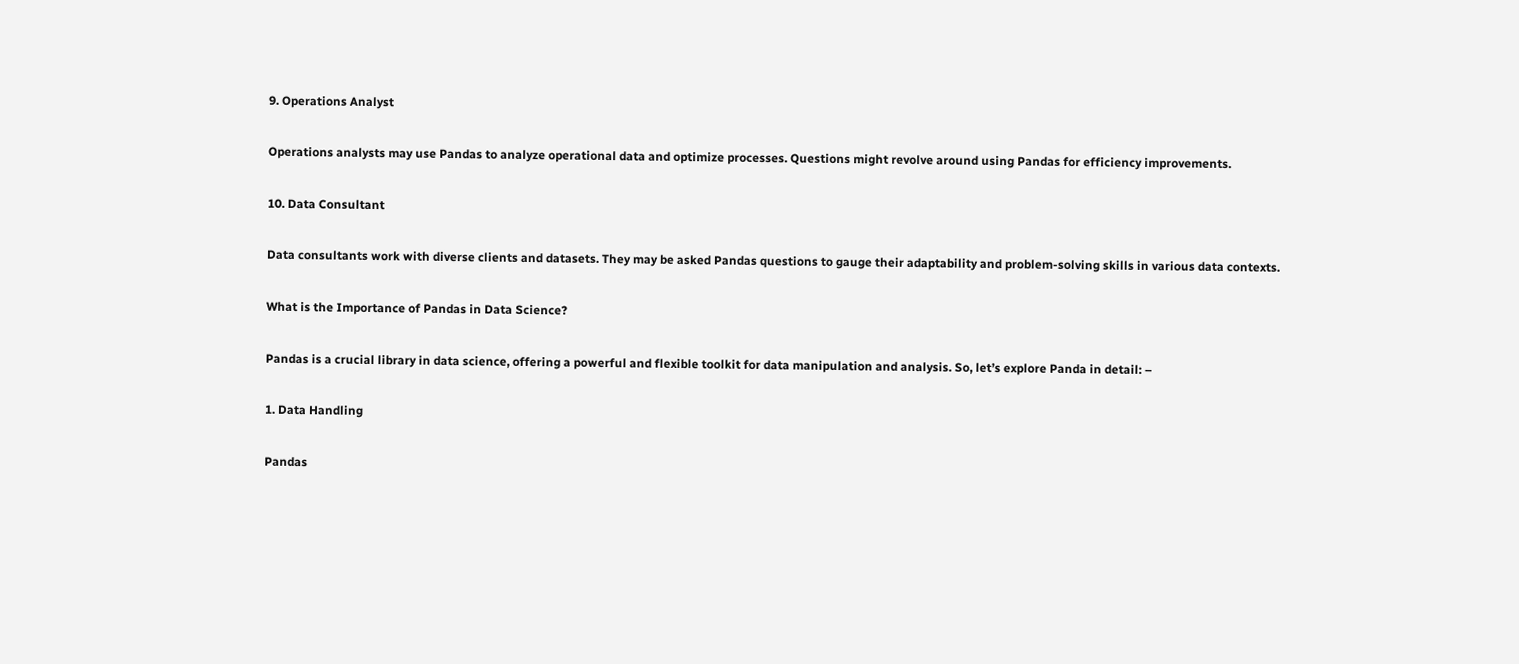9. Operations Analyst

Operations analysts may use Pandas to analyze operational data and optimize processes. Questions might revolve around using Pandas for efficiency improvements.

10. Data Consultant

Data consultants work with diverse clients and datasets. They may be asked Pandas questions to gauge their adaptability and problem-solving skills in various data contexts.

What is the Importance of Pandas in Data Science?

Pandas is a crucial library in data science, offering a powerful and flexible toolkit for data manipulation and analysis. So, let’s explore Panda in detail: –

1. Data Handling

Pandas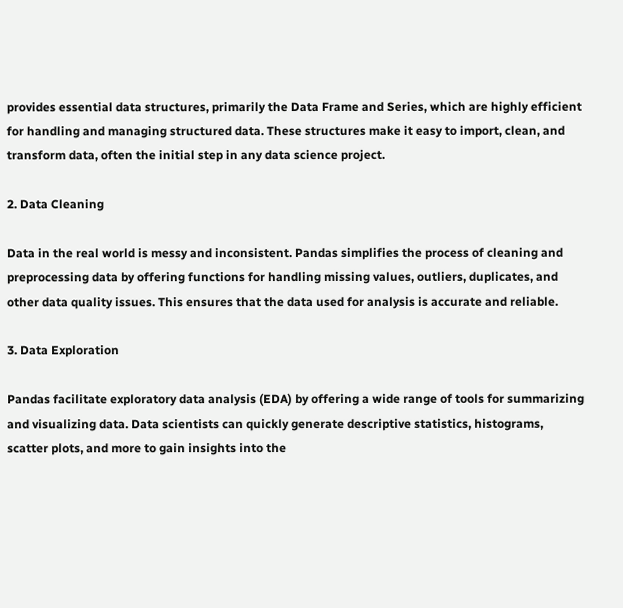provides essential data structures, primarily the Data Frame and Series, which are highly efficient for handling and managing structured data. These structures make it easy to import, clean, and transform data, often the initial step in any data science project.

2. Data Cleaning

Data in the real world is messy and inconsistent. Pandas simplifies the process of cleaning and preprocessing data by offering functions for handling missing values, outliers, duplicates, and other data quality issues. This ensures that the data used for analysis is accurate and reliable.

3. Data Exploration

Pandas facilitate exploratory data analysis (EDA) by offering a wide range of tools for summarizing and visualizing data. Data scientists can quickly generate descriptive statistics, histograms, scatter plots, and more to gain insights into the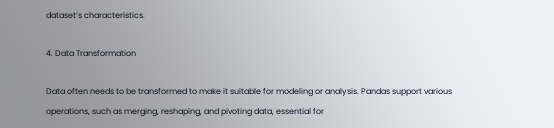dataset’s characteristics.

4. Data Transformation

Data often needs to be transformed to make it suitable for modeling or analysis. Pandas support various operations, such as merging, reshaping, and pivoting data, essential for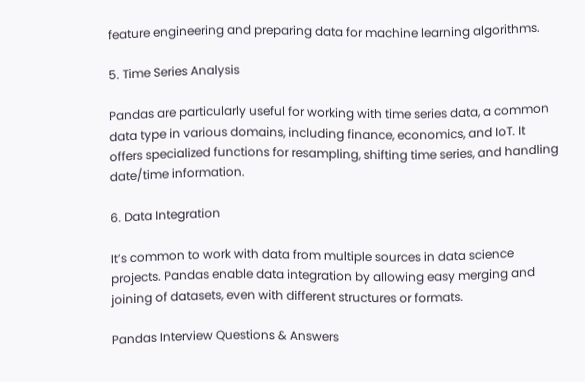feature engineering and preparing data for machine learning algorithms.

5. Time Series Analysis

Pandas are particularly useful for working with time series data, a common data type in various domains, including finance, economics, and IoT. It offers specialized functions for resampling, shifting time series, and handling date/time information.

6. Data Integration

It’s common to work with data from multiple sources in data science projects. Pandas enable data integration by allowing easy merging and joining of datasets, even with different structures or formats.

Pandas Interview Questions & Answers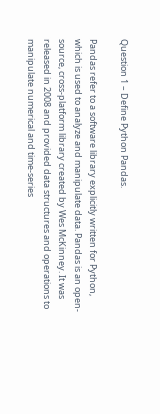Question 1 – Define Python Pandas.

Pandas refer to a software library explicitly written for Python, which is used to analyze and manipulate data. Pandas is an open-source, cross-platform library created by Wes McKinney. It was released in 2008 and provided data structures and operations to manipulate numerical and time-series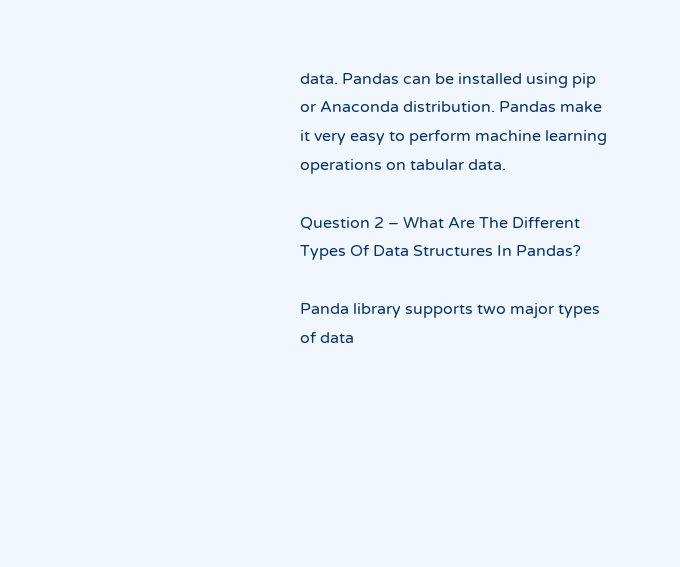data. Pandas can be installed using pip or Anaconda distribution. Pandas make it very easy to perform machine learning operations on tabular data.

Question 2 – What Are The Different Types Of Data Structures In Pandas?

Panda library supports two major types of data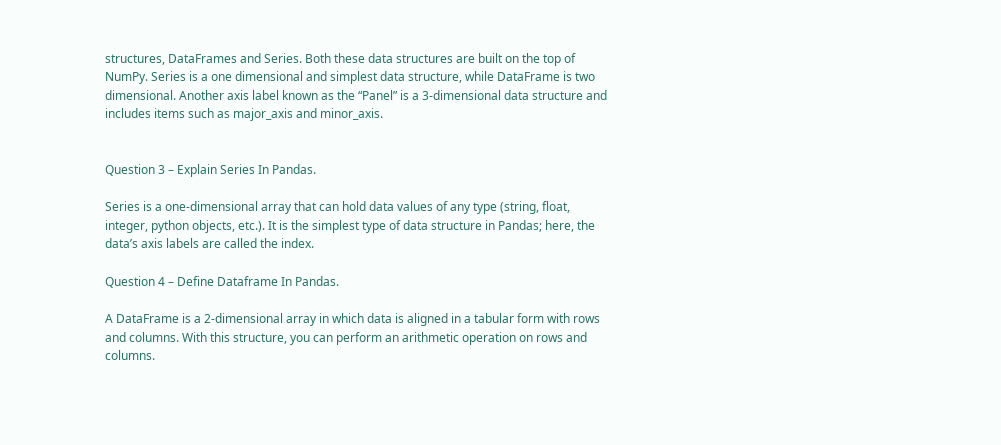structures, DataFrames and Series. Both these data structures are built on the top of NumPy. Series is a one dimensional and simplest data structure, while DataFrame is two dimensional. Another axis label known as the “Panel” is a 3-dimensional data structure and includes items such as major_axis and minor_axis.


Question 3 – Explain Series In Pandas.

Series is a one-dimensional array that can hold data values of any type (string, float, integer, python objects, etc.). It is the simplest type of data structure in Pandas; here, the data’s axis labels are called the index.

Question 4 – Define Dataframe In Pandas.

A DataFrame is a 2-dimensional array in which data is aligned in a tabular form with rows and columns. With this structure, you can perform an arithmetic operation on rows and columns.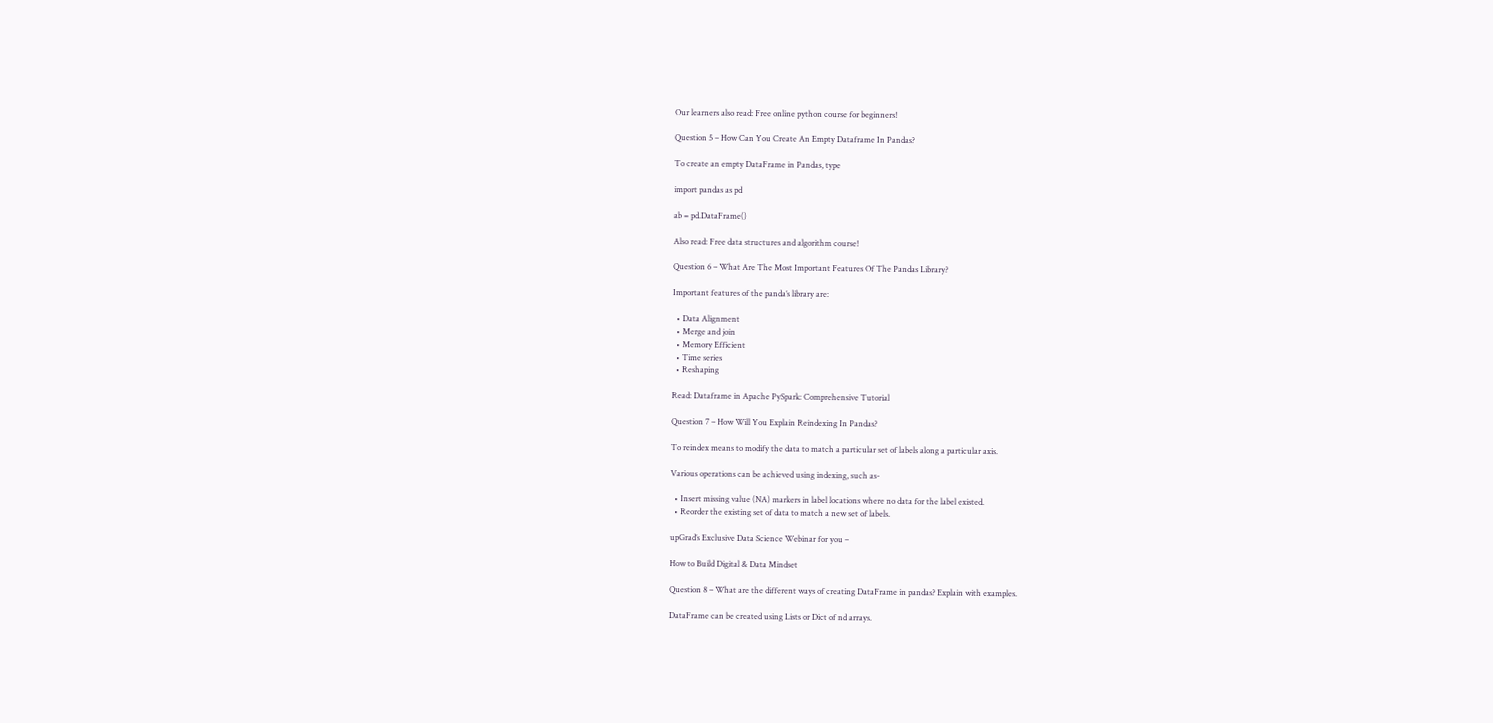Our learners also read: Free online python course for beginners!

Question 5 – How Can You Create An Empty Dataframe In Pandas?

To create an empty DataFrame in Pandas, type

import pandas as pd

ab = pd.DataFrame()

Also read: Free data structures and algorithm course!

Question 6 – What Are The Most Important Features Of The Pandas Library?

Important features of the panda’s library are:

  • Data Alignment
  • Merge and join
  • Memory Efficient
  • Time series
  • Reshaping

Read: Dataframe in Apache PySpark: Comprehensive Tutorial

Question 7 – How Will You Explain Reindexing In Pandas?

To reindex means to modify the data to match a particular set of labels along a particular axis.

Various operations can be achieved using indexing, such as-

  • Insert missing value (NA) markers in label locations where no data for the label existed.
  • Reorder the existing set of data to match a new set of labels.

upGrad’s Exclusive Data Science Webinar for you –

How to Build Digital & Data Mindset

Question 8 – What are the different ways of creating DataFrame in pandas? Explain with examples.

DataFrame can be created using Lists or Dict of nd arrays.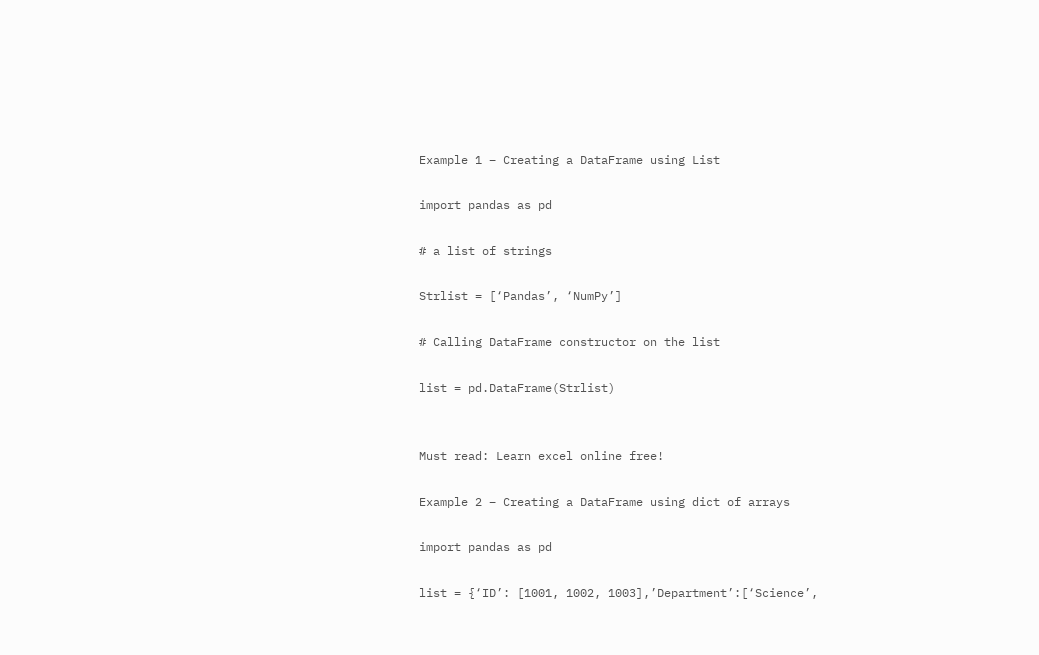Example 1 – Creating a DataFrame using List

import pandas as pd

# a list of strings

Strlist = [‘Pandas’, ‘NumPy’]

# Calling DataFrame constructor on the list

list = pd.DataFrame(Strlist)


Must read: Learn excel online free!

Example 2 – Creating a DataFrame using dict of arrays

import pandas as pd

list = {‘ID’: [1001, 1002, 1003],’Department’:[‘Science’,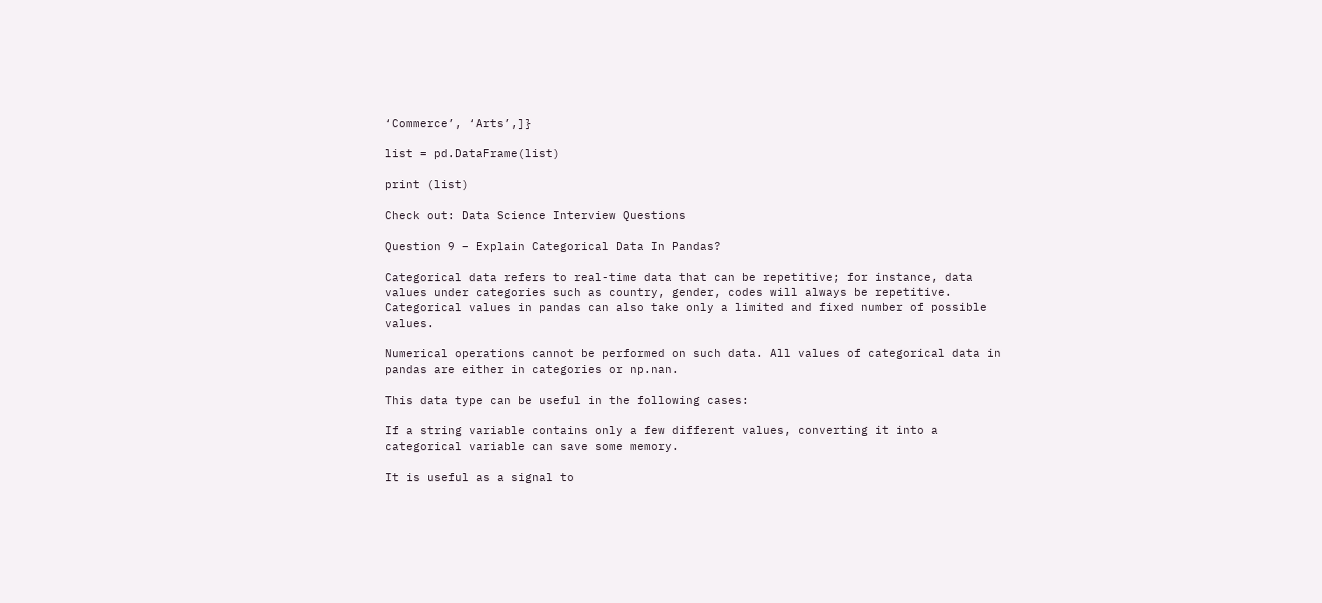‘Commerce’, ‘Arts’,]}

list = pd.DataFrame(list)

print (list)

Check out: Data Science Interview Questions

Question 9 – Explain Categorical Data In Pandas?

Categorical data refers to real-time data that can be repetitive; for instance, data values under categories such as country, gender, codes will always be repetitive. Categorical values in pandas can also take only a limited and fixed number of possible values.

Numerical operations cannot be performed on such data. All values of categorical data in pandas are either in categories or np.nan.

This data type can be useful in the following cases:

If a string variable contains only a few different values, converting it into a categorical variable can save some memory.

It is useful as a signal to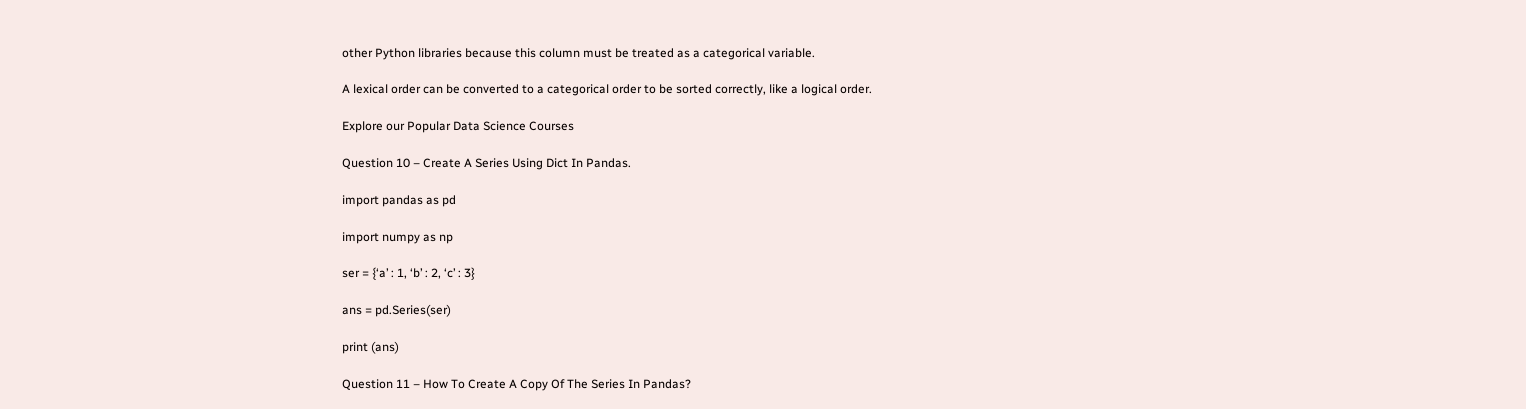other Python libraries because this column must be treated as a categorical variable.

A lexical order can be converted to a categorical order to be sorted correctly, like a logical order.

Explore our Popular Data Science Courses

Question 10 – Create A Series Using Dict In Pandas.

import pandas as pd

import numpy as np

ser = {‘a’ : 1, ‘b’ : 2, ‘c’ : 3}

ans = pd.Series(ser)

print (ans)

Question 11 – How To Create A Copy Of The Series In Pandas?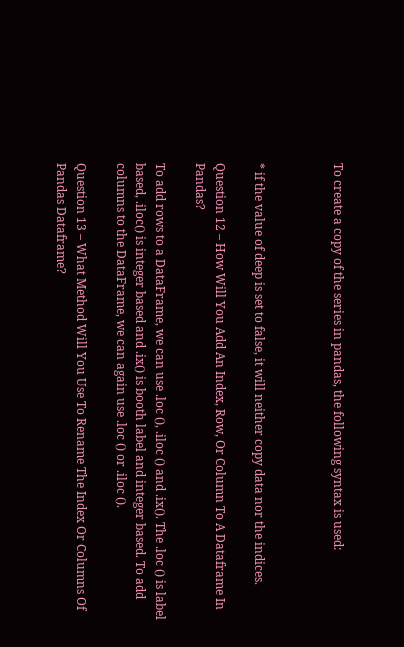To create a copy of the series in pandas, the following syntax is used:



* if the value of deep is set to false, it will neither copy data nor the indices.

Question 12 – How Will You Add An Index, Row, Or Column To A Dataframe In Pandas?

To add rows to a DataFrame, we can use .loc (), .iloc () and .ix(). The .loc () is label based, .iloc() is integer based and .ix() is booth label and integer based. To add columns to the DataFrame, we can again use .loc () or .iloc ().

Question 13 – What Method Will You Use To Rename The Index Or Columns Of Pandas Dataframe?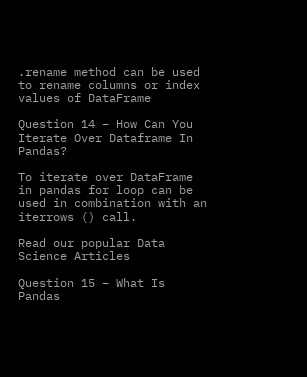.rename method can be used to rename columns or index values of DataFrame

Question 14 – How Can You Iterate Over Dataframe In Pandas?

To iterate over DataFrame in pandas for loop can be used in combination with an iterrows () call.

Read our popular Data Science Articles

Question 15 – What Is Pandas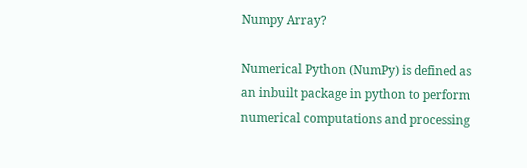Numpy Array?

Numerical Python (NumPy) is defined as an inbuilt package in python to perform numerical computations and processing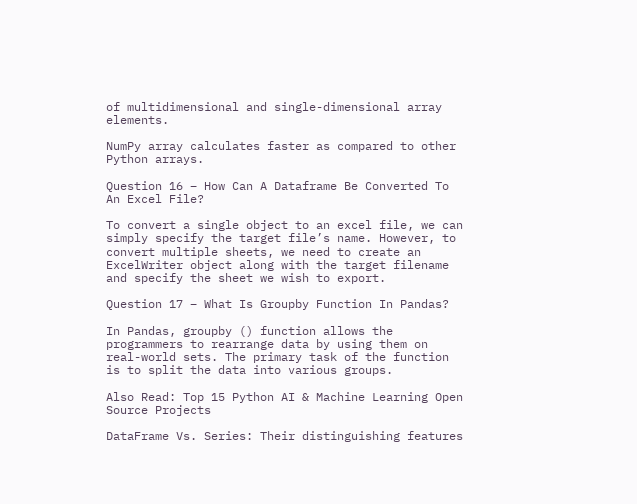of multidimensional and single-dimensional array elements.

NumPy array calculates faster as compared to other Python arrays.

Question 16 – How Can A Dataframe Be Converted To An Excel File?

To convert a single object to an excel file, we can simply specify the target file’s name. However, to convert multiple sheets, we need to create an ExcelWriter object along with the target filename and specify the sheet we wish to export.

Question 17 – What Is Groupby Function In Pandas?

In Pandas, groupby () function allows the programmers to rearrange data by using them on real-world sets. The primary task of the function is to split the data into various groups.

Also Read: Top 15 Python AI & Machine Learning Open Source Projects

DataFrame Vs. Series: Their distinguishing features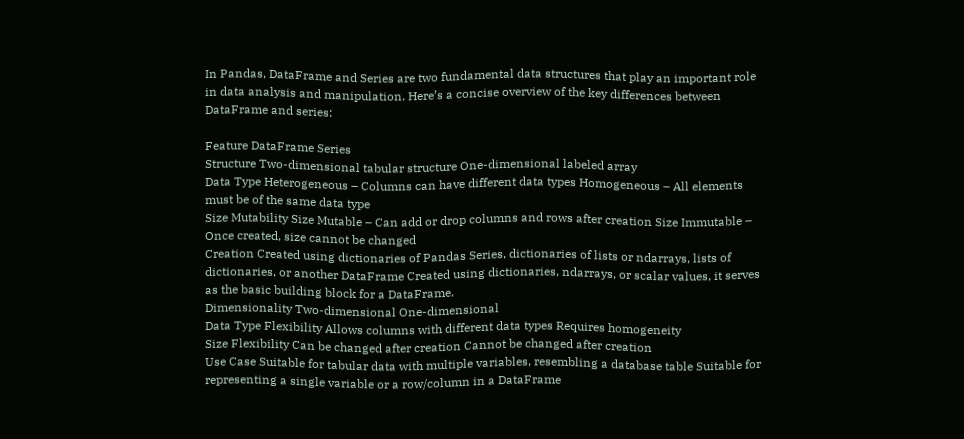In Pandas, DataFrame and Series are two fundamental data structures that play an important role in data analysis and manipulation. Here’s a concise overview of the key differences between DataFrame and series:

Feature DataFrame Series
Structure Two-dimensional tabular structure One-dimensional labeled array
Data Type Heterogeneous – Columns can have different data types Homogeneous – All elements must be of the same data type
Size Mutability Size Mutable – Can add or drop columns and rows after creation Size Immutable – Once created, size cannot be changed
Creation Created using dictionaries of Pandas Series, dictionaries of lists or ndarrays, lists of dictionaries, or another DataFrame Created using dictionaries, ndarrays, or scalar values, it serves as the basic building block for a DataFrame.
Dimensionality Two-dimensional One-dimensional
Data Type Flexibility Allows columns with different data types Requires homogeneity
Size Flexibility Can be changed after creation Cannot be changed after creation
Use Case Suitable for tabular data with multiple variables, resembling a database table Suitable for representing a single variable or a row/column in a DataFrame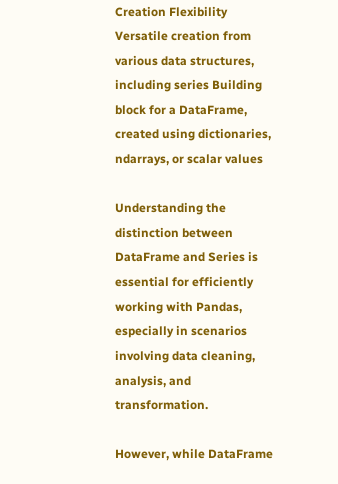Creation Flexibility Versatile creation from various data structures, including series Building block for a DataFrame, created using dictionaries, ndarrays, or scalar values

Understanding the distinction between DataFrame and Series is essential for efficiently working with Pandas, especially in scenarios involving data cleaning, analysis, and transformation.

However, while DataFrame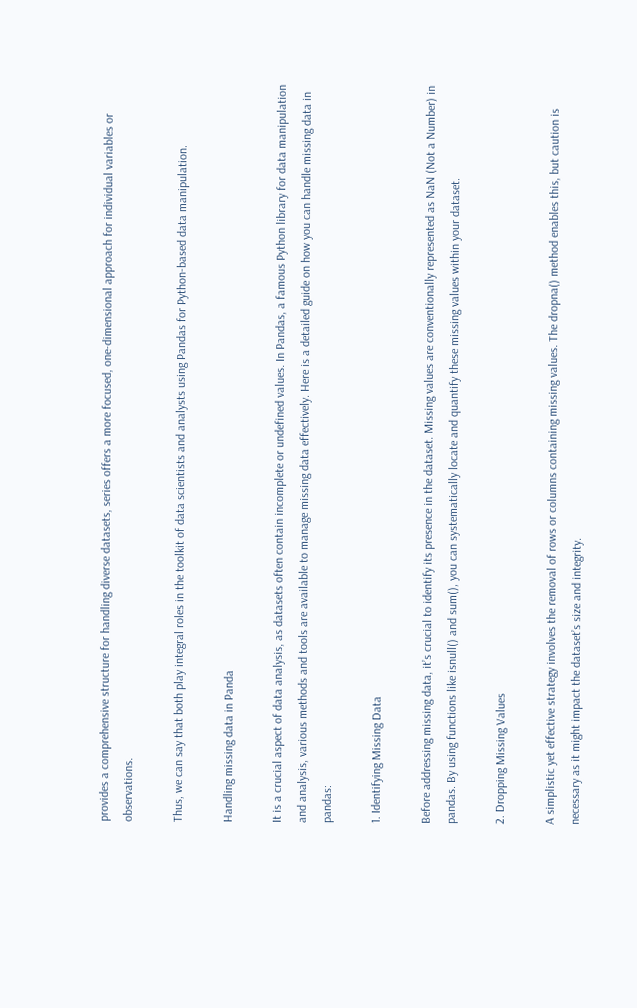provides a comprehensive structure for handling diverse datasets, series offers a more focused, one-dimensional approach for individual variables or observations.

Thus, we can say that both play integral roles in the toolkit of data scientists and analysts using Pandas for Python-based data manipulation.

Handling missing data in Panda

It is a crucial aspect of data analysis, as datasets often contain incomplete or undefined values. In Pandas, a famous Python library for data manipulation and analysis, various methods and tools are available to manage missing data effectively. Here is a detailed guide on how you can handle missing data in pandas:

1. Identifying Missing Data

Before addressing missing data, it’s crucial to identify its presence in the dataset. Missing values are conventionally represented as NaN (Not a Number) in pandas. By using functions like isnull() and sum(), you can systematically locate and quantify these missing values within your dataset.

2. Dropping Missing Values

A simplistic yet effective strategy involves the removal of rows or columns containing missing values. The dropna() method enables this, but caution is necessary as it might impact the dataset’s size and integrity.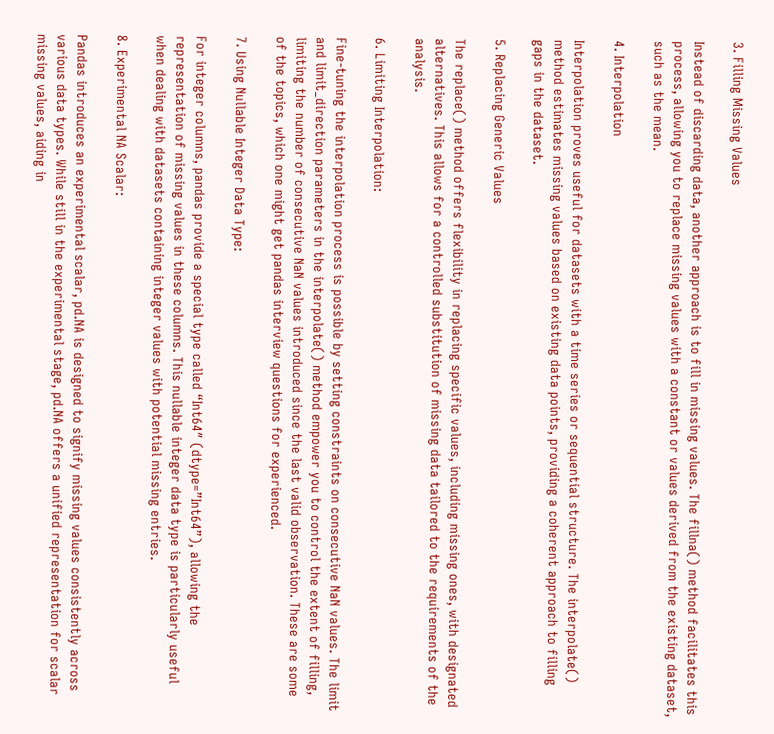3. Filling Missing Values

Instead of discarding data, another approach is to fill in missing values. The fillna() method facilitates this process, allowing you to replace missing values with a constant or values derived from the existing dataset, such as the mean.

4. Interpolation

Interpolation proves useful for datasets with a time series or sequential structure. The interpolate() method estimates missing values based on existing data points, providing a coherent approach to filling gaps in the dataset.

5. Replacing Generic Values

The replace() method offers flexibility in replacing specific values, including missing ones, with designated alternatives. This allows for a controlled substitution of missing data tailored to the requirements of the analysis.

6. Limiting Interpolation:

Fine-tuning the interpolation process is possible by setting constraints on consecutive NaN values. The limit and limit_direction parameters in the interpolate() method empower you to control the extent of filling, limiting the number of consecutive NaN values introduced since the last valid observation. These are some of the topics, which one might get pandas interview questions for experienced.

7. Using Nullable Integer Data Type:

For integer columns, pandas provide a special type called “Int64″ (dtype=”Int64”), allowing the representation of missing values in these columns. This nullable integer data type is particularly useful when dealing with datasets containing integer values with potential missing entries.

8. Experimental NA Scalar:

Pandas introduces an experimental scalar, pd.NA is designed to signify missing values consistently across various data types. While still in the experimental stage, pd.NA offers a unified representation for scalar missing values, aiding in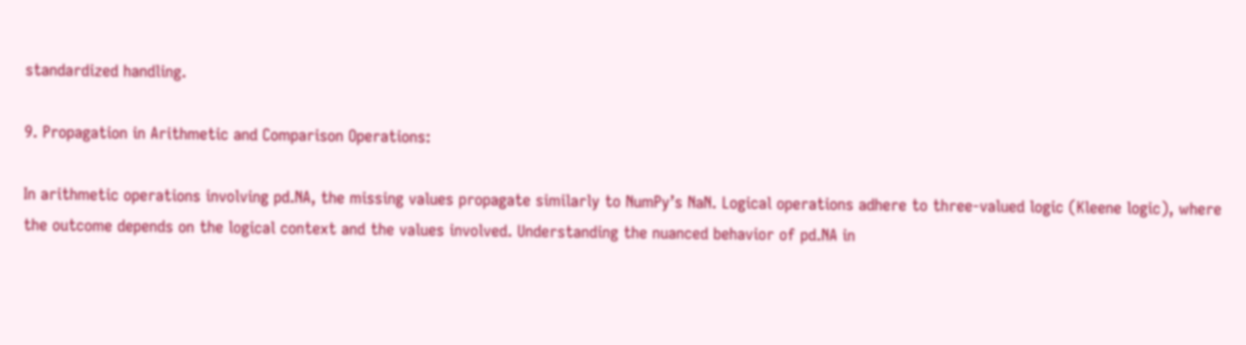standardized handling.

9. Propagation in Arithmetic and Comparison Operations:

In arithmetic operations involving pd.NA, the missing values propagate similarly to NumPy’s NaN. Logical operations adhere to three-valued logic (Kleene logic), where the outcome depends on the logical context and the values involved. Understanding the nuanced behavior of pd.NA in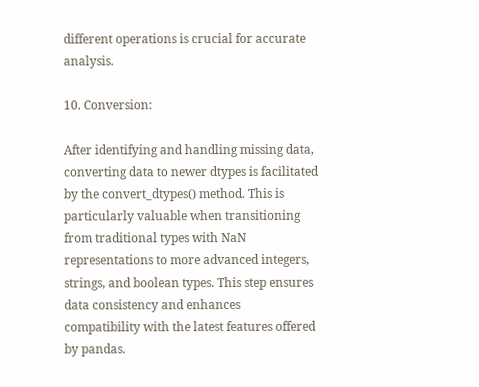different operations is crucial for accurate analysis.

10. Conversion:

After identifying and handling missing data, converting data to newer dtypes is facilitated by the convert_dtypes() method. This is particularly valuable when transitioning from traditional types with NaN representations to more advanced integers, strings, and boolean types. This step ensures data consistency and enhances compatibility with the latest features offered by pandas.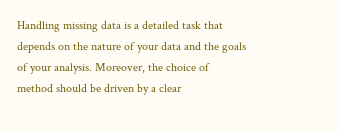Handling missing data is a detailed task that depends on the nature of your data and the goals of your analysis. Moreover, the choice of method should be driven by a clear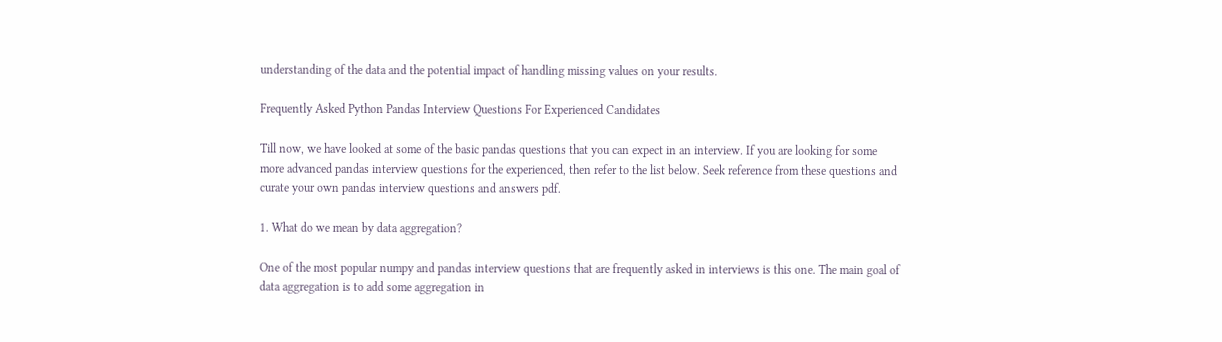understanding of the data and the potential impact of handling missing values on your results.

Frequently Asked Python Pandas Interview Questions For Experienced Candidates

Till now, we have looked at some of the basic pandas questions that you can expect in an interview. If you are looking for some more advanced pandas interview questions for the experienced, then refer to the list below. Seek reference from these questions and curate your own pandas interview questions and answers pdf.

1. What do we mean by data aggregation?

One of the most popular numpy and pandas interview questions that are frequently asked in interviews is this one. The main goal of data aggregation is to add some aggregation in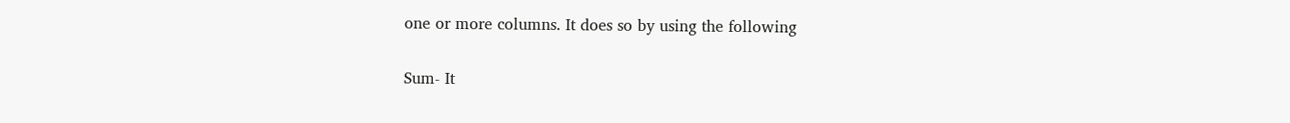one or more columns. It does so by using the following

Sum- It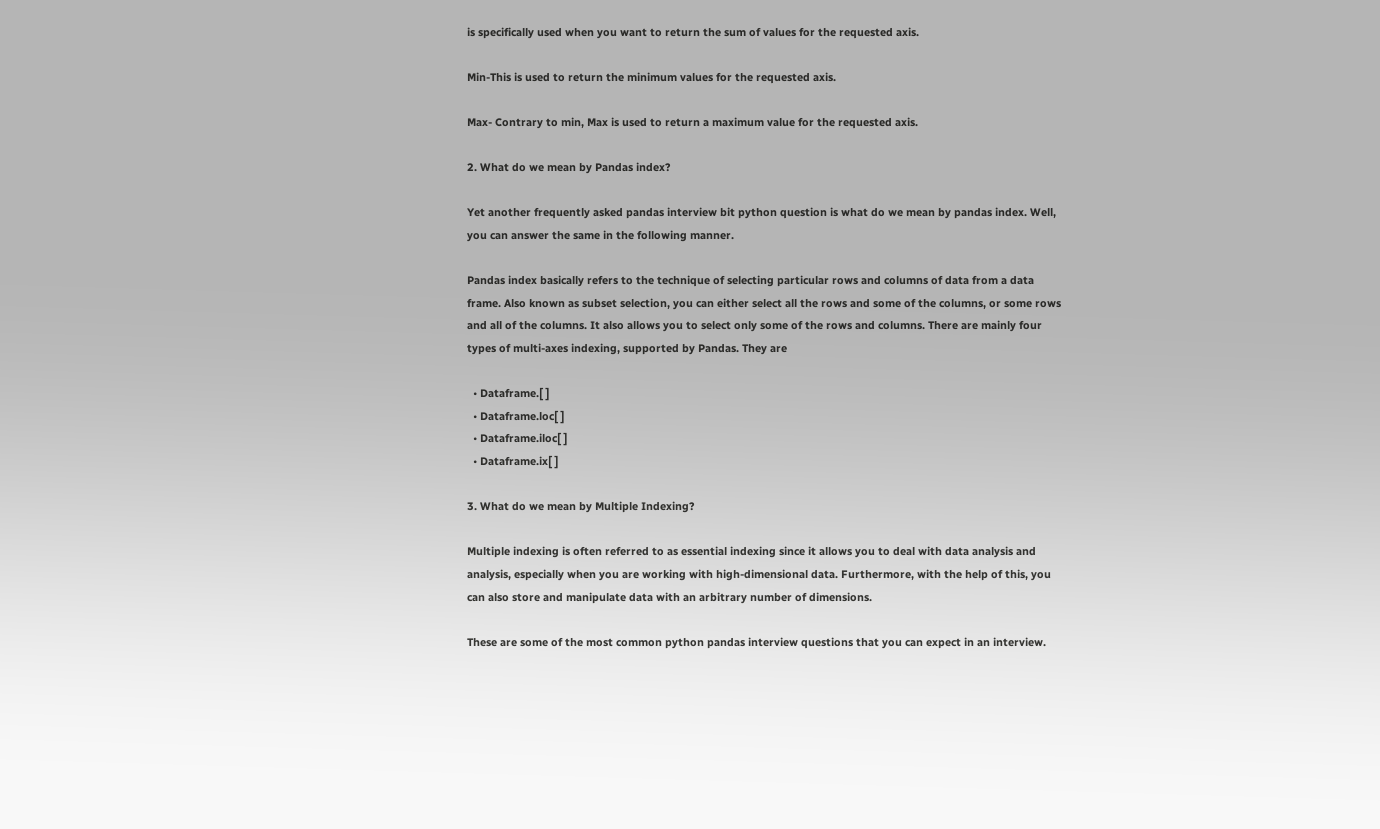is specifically used when you want to return the sum of values for the requested axis.

Min-This is used to return the minimum values for the requested axis.

Max- Contrary to min, Max is used to return a maximum value for the requested axis.

2. What do we mean by Pandas index?

Yet another frequently asked pandas interview bit python question is what do we mean by pandas index. Well, you can answer the same in the following manner.

Pandas index basically refers to the technique of selecting particular rows and columns of data from a data frame. Also known as subset selection, you can either select all the rows and some of the columns, or some rows and all of the columns. It also allows you to select only some of the rows and columns. There are mainly four types of multi-axes indexing, supported by Pandas. They are

  • Dataframe.[ ]
  • Dataframe.loc[ ]
  • Dataframe.iloc[ ]
  • Dataframe.ix[ ]

3. What do we mean by Multiple Indexing?

Multiple indexing is often referred to as essential indexing since it allows you to deal with data analysis and analysis, especially when you are working with high-dimensional data. Furthermore, with the help of this, you can also store and manipulate data with an arbitrary number of dimensions.

These are some of the most common python pandas interview questions that you can expect in an interview.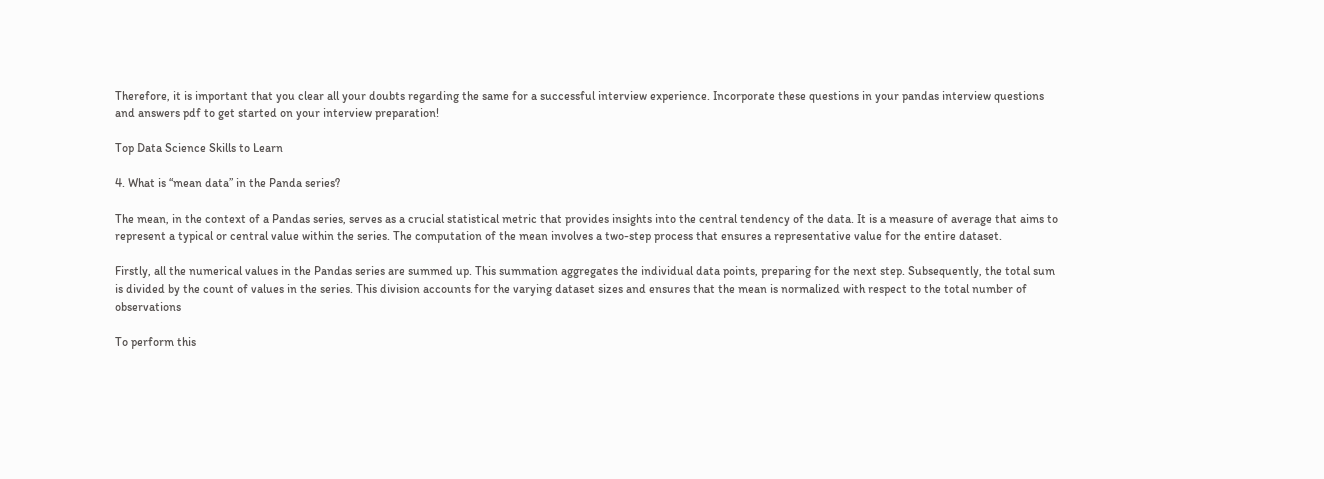Therefore, it is important that you clear all your doubts regarding the same for a successful interview experience. Incorporate these questions in your pandas interview questions and answers pdf to get started on your interview preparation!

Top Data Science Skills to Learn

4. What is “mean data” in the Panda series?

The mean, in the context of a Pandas series, serves as a crucial statistical metric that provides insights into the central tendency of the data. It is a measure of average that aims to represent a typical or central value within the series. The computation of the mean involves a two-step process that ensures a representative value for the entire dataset.

Firstly, all the numerical values in the Pandas series are summed up. This summation aggregates the individual data points, preparing for the next step. Subsequently, the total sum is divided by the count of values in the series. This division accounts for the varying dataset sizes and ensures that the mean is normalized with respect to the total number of observations

To perform this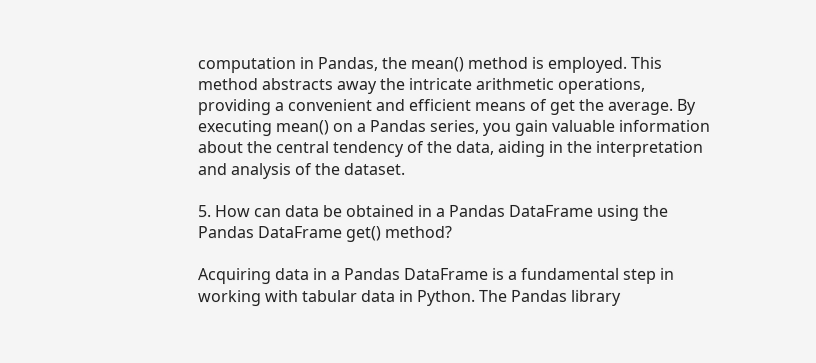computation in Pandas, the mean() method is employed. This method abstracts away the intricate arithmetic operations, providing a convenient and efficient means of get the average. By executing mean() on a Pandas series, you gain valuable information about the central tendency of the data, aiding in the interpretation and analysis of the dataset.

5. How can data be obtained in a Pandas DataFrame using the Pandas DataFrame get() method?

Acquiring data in a Pandas DataFrame is a fundamental step in working with tabular data in Python. The Pandas library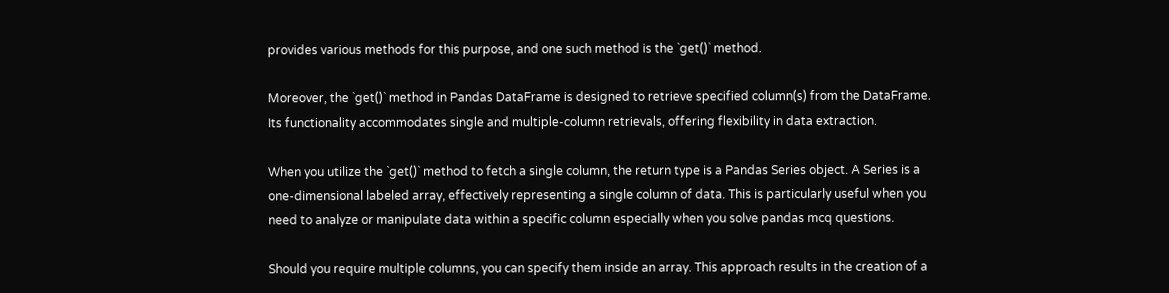provides various methods for this purpose, and one such method is the `get()` method.

Moreover, the `get()` method in Pandas DataFrame is designed to retrieve specified column(s) from the DataFrame. Its functionality accommodates single and multiple-column retrievals, offering flexibility in data extraction.

When you utilize the `get()` method to fetch a single column, the return type is a Pandas Series object. A Series is a one-dimensional labeled array, effectively representing a single column of data. This is particularly useful when you need to analyze or manipulate data within a specific column especially when you solve pandas mcq questions.

Should you require multiple columns, you can specify them inside an array. This approach results in the creation of a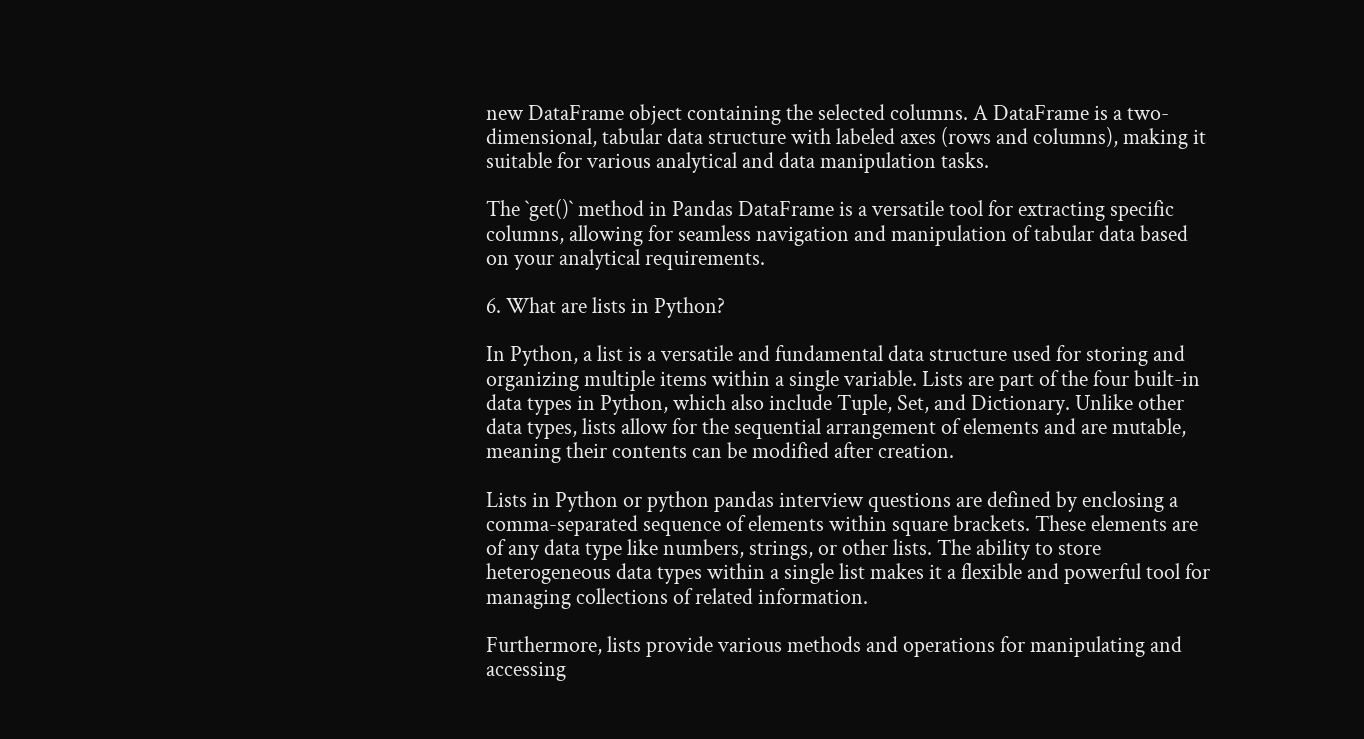new DataFrame object containing the selected columns. A DataFrame is a two-dimensional, tabular data structure with labeled axes (rows and columns), making it suitable for various analytical and data manipulation tasks.

The `get()` method in Pandas DataFrame is a versatile tool for extracting specific columns, allowing for seamless navigation and manipulation of tabular data based on your analytical requirements.

6. What are lists in Python?

In Python, a list is a versatile and fundamental data structure used for storing and organizing multiple items within a single variable. Lists are part of the four built-in data types in Python, which also include Tuple, Set, and Dictionary. Unlike other data types, lists allow for the sequential arrangement of elements and are mutable, meaning their contents can be modified after creation.

Lists in Python or python pandas interview questions are defined by enclosing a comma-separated sequence of elements within square brackets. These elements are of any data type like numbers, strings, or other lists. The ability to store heterogeneous data types within a single list makes it a flexible and powerful tool for managing collections of related information.

Furthermore, lists provide various methods and operations for manipulating and accessing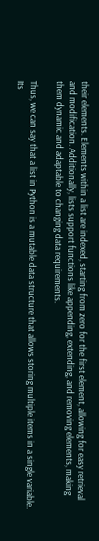their elements. Elements within a list are indexed, starting from zero for the first element, allowing for easy retrieval and modification. Additionally, lists support functions like appending, extending, and removing elements, making them dynamic and adaptable to changing data requirements.

Thus, we can say that a list in Python is a mutable data structure that allows storing multiple items in a single variable. Its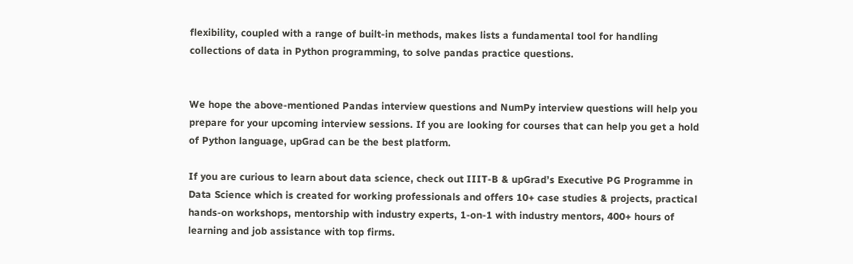flexibility, coupled with a range of built-in methods, makes lists a fundamental tool for handling collections of data in Python programming, to solve pandas practice questions.


We hope the above-mentioned Pandas interview questions and NumPy interview questions will help you prepare for your upcoming interview sessions. If you are looking for courses that can help you get a hold of Python language, upGrad can be the best platform.

If you are curious to learn about data science, check out IIIT-B & upGrad’s Executive PG Programme in Data Science which is created for working professionals and offers 10+ case studies & projects, practical hands-on workshops, mentorship with industry experts, 1-on-1 with industry mentors, 400+ hours of learning and job assistance with top firms.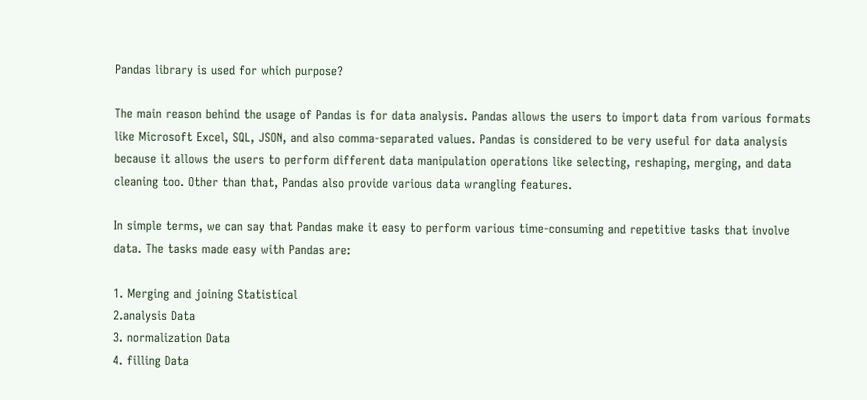Pandas library is used for which purpose?

The main reason behind the usage of Pandas is for data analysis. Pandas allows the users to import data from various formats like Microsoft Excel, SQL, JSON, and also comma-separated values. Pandas is considered to be very useful for data analysis because it allows the users to perform different data manipulation operations like selecting, reshaping, merging, and data cleaning too. Other than that, Pandas also provide various data wrangling features.

In simple terms, we can say that Pandas make it easy to perform various time-consuming and repetitive tasks that involve data. The tasks made easy with Pandas are:

1. Merging and joining Statistical
2.analysis Data
3. normalization Data
4. filling Data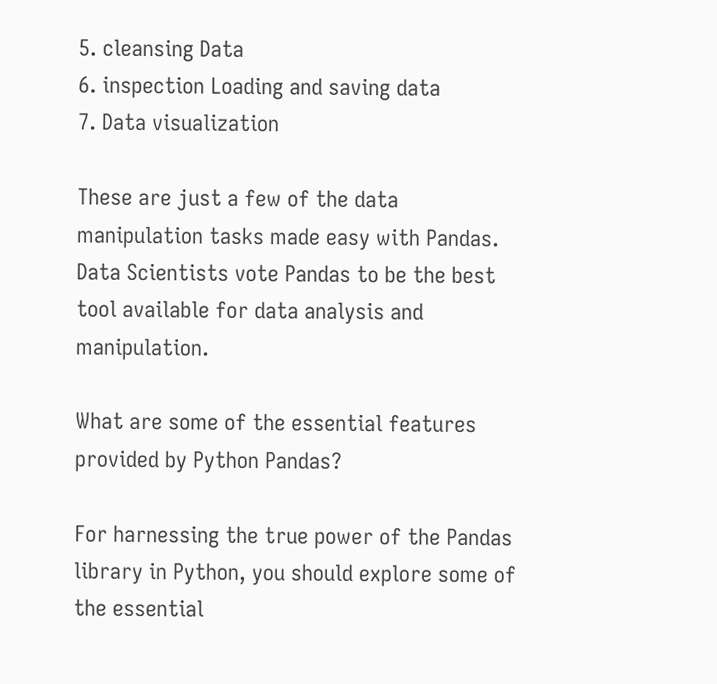5. cleansing Data
6. inspection Loading and saving data
7. Data visualization

These are just a few of the data manipulation tasks made easy with Pandas. Data Scientists vote Pandas to be the best tool available for data analysis and manipulation.

What are some of the essential features provided by Python Pandas?

For harnessing the true power of the Pandas library in Python, you should explore some of the essential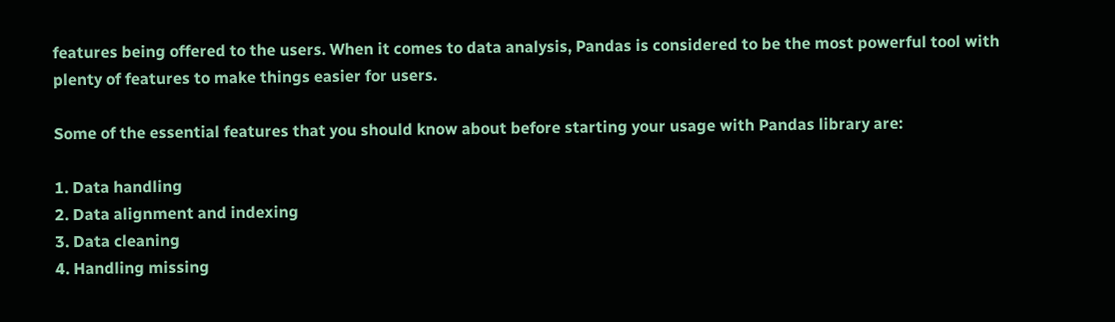features being offered to the users. When it comes to data analysis, Pandas is considered to be the most powerful tool with plenty of features to make things easier for users.

Some of the essential features that you should know about before starting your usage with Pandas library are:

1. Data handling
2. Data alignment and indexing
3. Data cleaning
4. Handling missing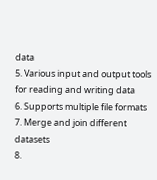data
5. Various input and output tools for reading and writing data
6. Supports multiple file formats
7. Merge and join different datasets
8.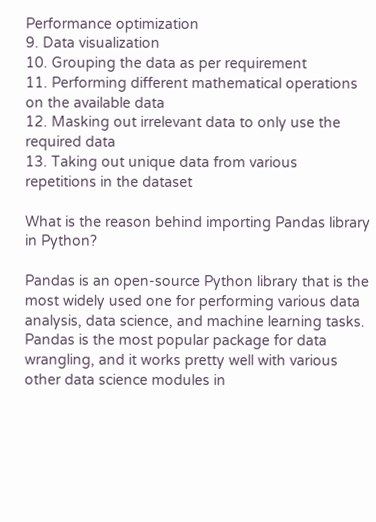Performance optimization
9. Data visualization
10. Grouping the data as per requirement
11. Performing different mathematical operations on the available data
12. Masking out irrelevant data to only use the required data
13. Taking out unique data from various repetitions in the dataset

What is the reason behind importing Pandas library in Python?

Pandas is an open-source Python library that is the most widely used one for performing various data analysis, data science, and machine learning tasks. Pandas is the most popular package for data wrangling, and it works pretty well with various other data science modules in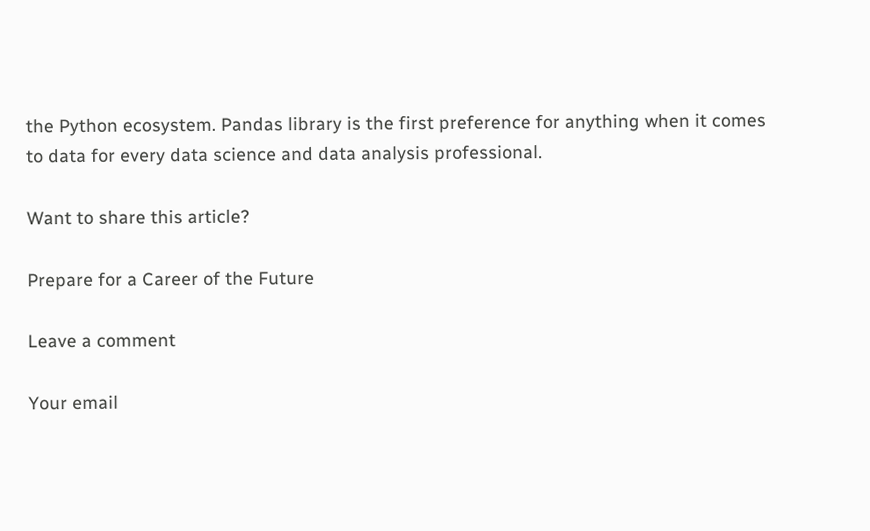the Python ecosystem. Pandas library is the first preference for anything when it comes to data for every data science and data analysis professional.

Want to share this article?

Prepare for a Career of the Future

Leave a comment

Your email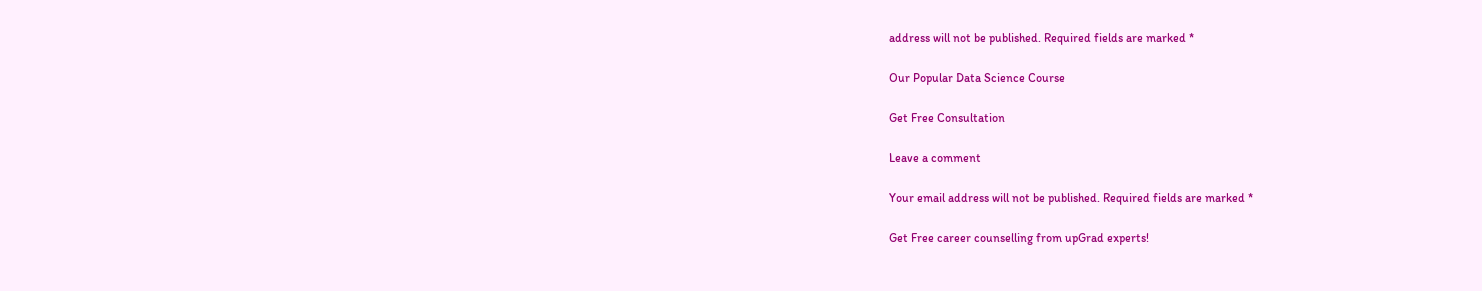address will not be published. Required fields are marked *

Our Popular Data Science Course

Get Free Consultation

Leave a comment

Your email address will not be published. Required fields are marked *

Get Free career counselling from upGrad experts!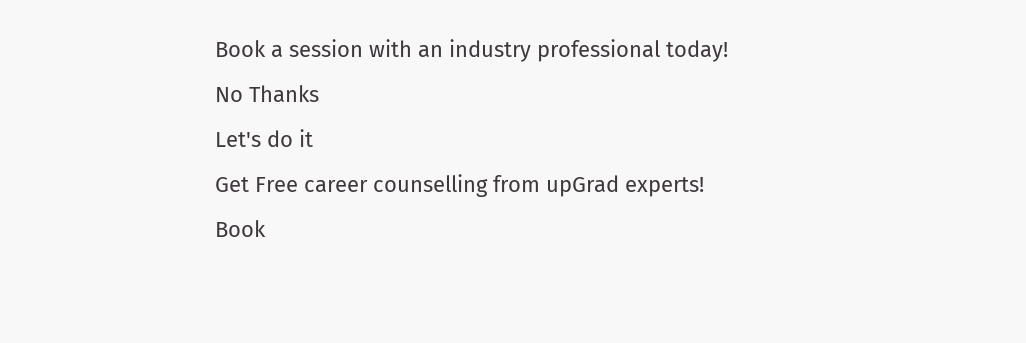Book a session with an industry professional today!
No Thanks
Let's do it
Get Free career counselling from upGrad experts!
Book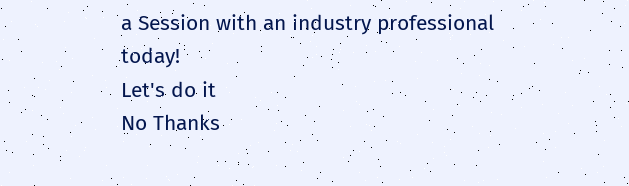a Session with an industry professional today!
Let's do it
No Thanks